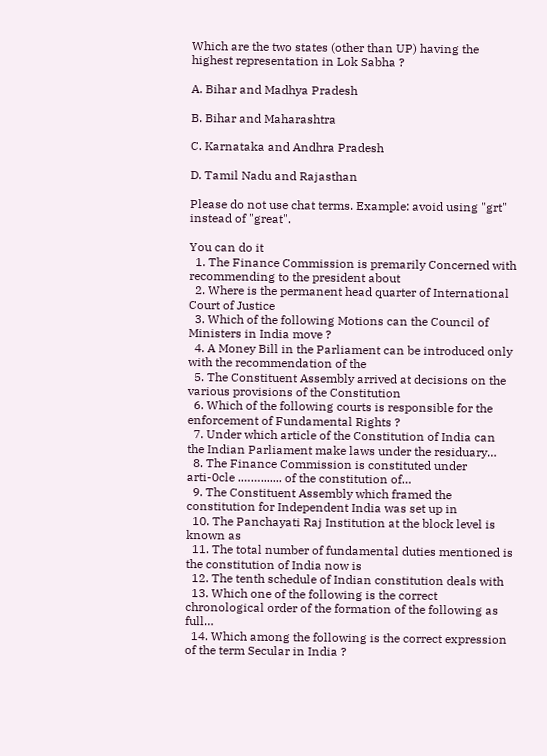Which are the two states (other than UP) having the highest representation in Lok Sabha ?

A. Bihar and Madhya Pradesh

B. Bihar and Maharashtra

C. Karnataka and Andhra Pradesh

D. Tamil Nadu and Rajasthan

Please do not use chat terms. Example: avoid using "grt" instead of "great".

You can do it
  1. The Finance Commission is premarily Concerned with recommending to the president about
  2. Where is the permanent head quarter of International Court of Justice
  3. Which of the following Motions can the Council of Ministers in India move ?
  4. A Money Bill in the Parliament can be introduced only with the recommendation of the
  5. The Constituent Assembly arrived at decisions on the various provisions of the Constitution
  6. Which of the following courts is responsible for the enforcement of Fundamental Rights ?
  7. Under which article of the Constitution of India can the Indian Parliament make laws under the residuary…
  8. The Finance Commission is constituted under arti-0cle .……....... of the constitution of…
  9. The Constituent Assembly which framed the constitution for Independent India was set up in
  10. The Panchayati Raj Institution at the block level is known as
  11. The total number of fundamental duties mentioned is the constitution of India now is
  12. The tenth schedule of Indian constitution deals with
  13. Which one of the following is the correct chronological order of the formation of the following as full…
  14. Which among the following is the correct expression of the term Secular in India ?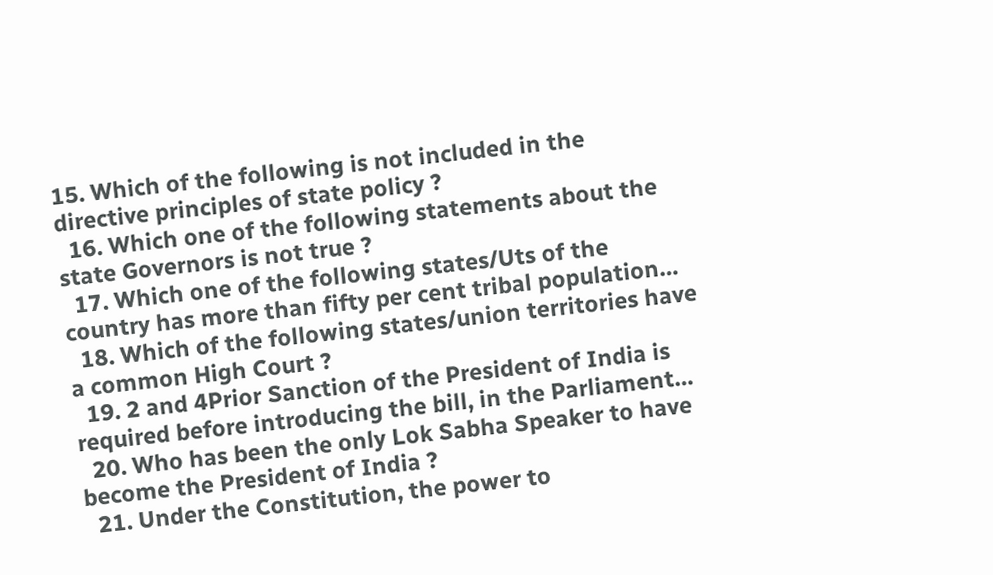15. Which of the following is not included in the directive principles of state policy ?
  16. Which one of the following statements about the state Governors is not true ?
  17. Which one of the following states/Uts of the country has more than fifty per cent tribal population…
  18. Which of the following states/union territories have a common High Court ?
  19. 2 and 4Prior Sanction of the President of India is required before introducing the bill, in the Parliament…
  20. Who has been the only Lok Sabha Speaker to have become the President of India ?
  21. Under the Constitution, the power to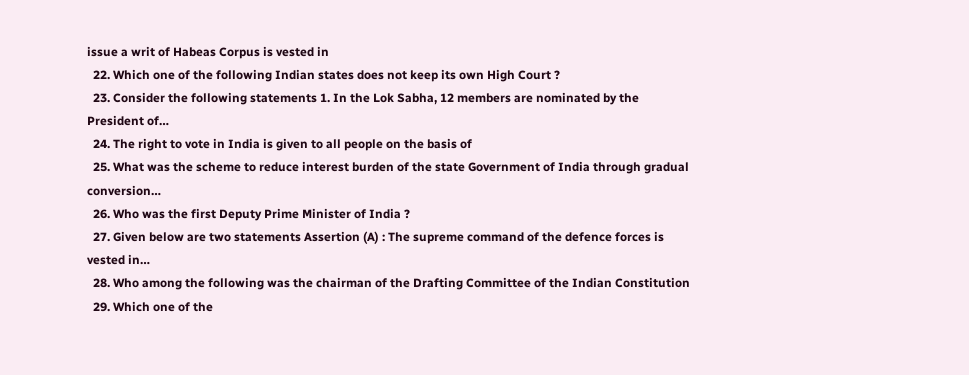issue a writ of Habeas Corpus is vested in
  22. Which one of the following Indian states does not keep its own High Court ?
  23. Consider the following statements 1. In the Lok Sabha, 12 members are nominated by the President of…
  24. The right to vote in India is given to all people on the basis of
  25. What was the scheme to reduce interest burden of the state Government of India through gradual conversion…
  26. Who was the first Deputy Prime Minister of India ?
  27. Given below are two statements Assertion (A) : The supreme command of the defence forces is vested in…
  28. Who among the following was the chairman of the Drafting Committee of the Indian Constitution
  29. Which one of the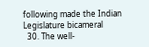following made the Indian Legislature bicameral
  30. The well-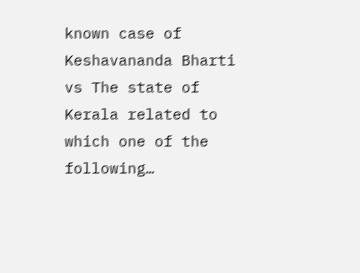known case of Keshavananda Bharti vs The state of Kerala related to which one of the following…